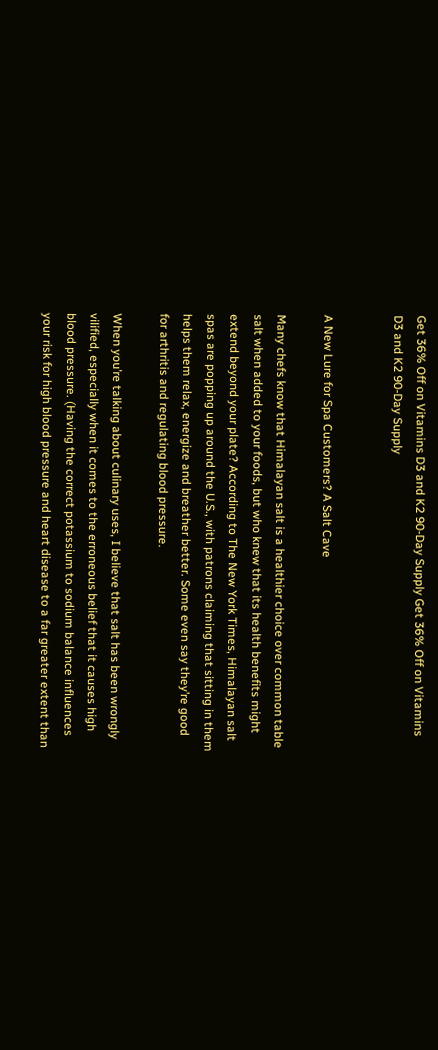Get 36% Off on Vitamins D3 and K2 90-Day Supply Get 36% Off on Vitamins D3 and K2 90-Day Supply


A New Lure for Spa Customers? A Salt Cave

Many chefs know that Himalayan salt is a healthier choice over common table salt when added to your foods, but who knew that its health benefits might extend beyond your plate? According to The New York Times, Himalayan salt spas are popping up around the U.S., with patrons claiming that sitting in them helps them relax, energize and breather better. Some even say they’re good for arthritis and regulating blood pressure.

When you’re talking about culinary uses, I believe that salt has been wrongly vilified, especially when it comes to the erroneous belief that it causes high blood pressure. (Having the correct potassium to sodium balance influences your risk for high blood pressure and heart disease to a far greater extent than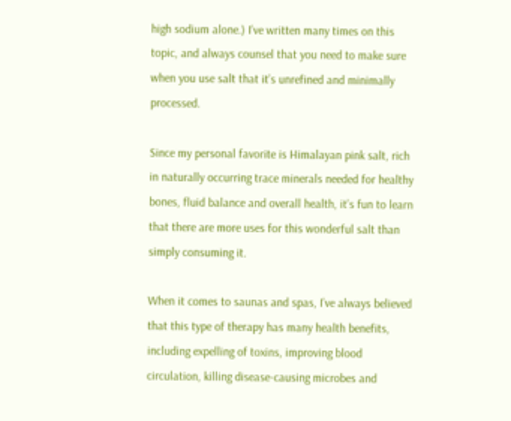high sodium alone.) I’ve written many times on this topic, and always counsel that you need to make sure when you use salt that it’s unrefined and minimally processed.

Since my personal favorite is Himalayan pink salt, rich in naturally occurring trace minerals needed for healthy bones, fluid balance and overall health, it’s fun to learn that there are more uses for this wonderful salt than simply consuming it.

When it comes to saunas and spas, I’ve always believed that this type of therapy has many health benefits, including expelling of toxins, improving blood circulation, killing disease-causing microbes and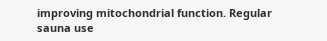improving mitochondrial function. Regular sauna use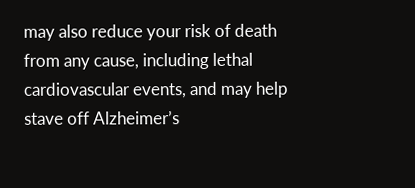may also reduce your risk of death from any cause, including lethal cardiovascular events, and may help stave off Alzheimer’s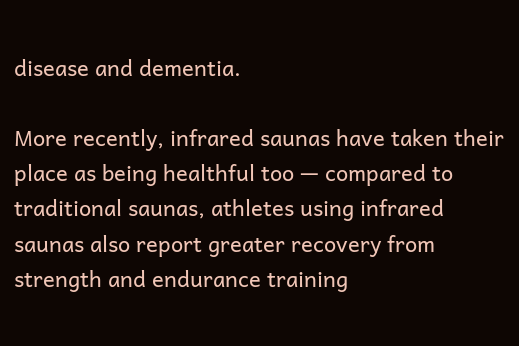disease and dementia.

More recently, infrared saunas have taken their place as being healthful too — compared to traditional saunas, athletes using infrared saunas also report greater recovery from strength and endurance training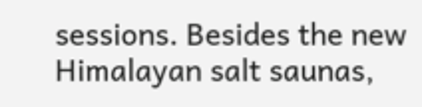sessions. Besides the new Himalayan salt saunas,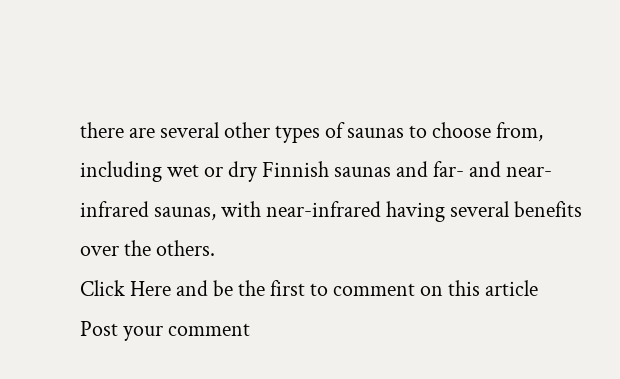there are several other types of saunas to choose from, including wet or dry Finnish saunas and far- and near-infrared saunas, with near-infrared having several benefits over the others.
Click Here and be the first to comment on this article
Post your comment